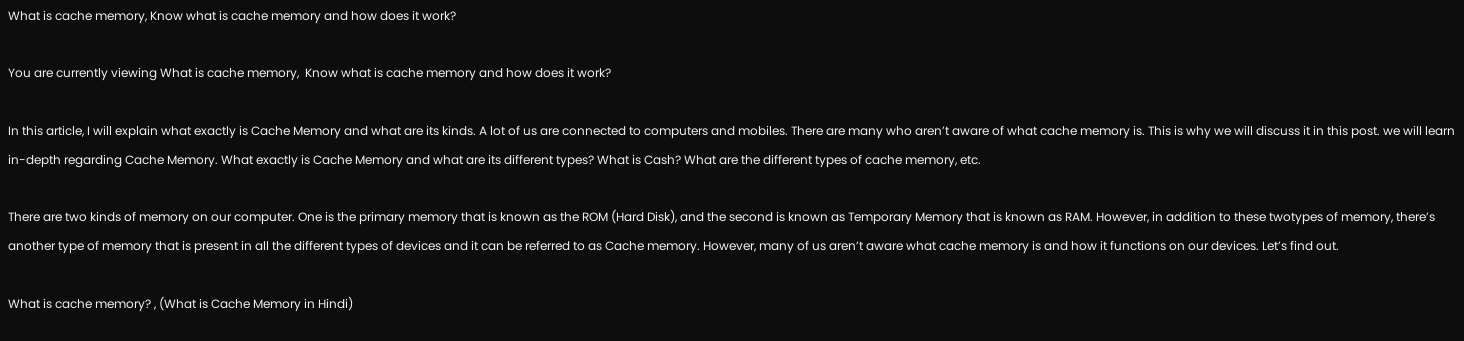What is cache memory, Know what is cache memory and how does it work?

You are currently viewing What is cache memory,  Know what is cache memory and how does it work?

In this article, I will explain what exactly is Cache Memory and what are its kinds. A lot of us are connected to computers and mobiles. There are many who aren’t aware of what cache memory is. This is why we will discuss it in this post. we will learn in-depth regarding Cache Memory. What exactly is Cache Memory and what are its different types? What is Cash? What are the different types of cache memory, etc.

There are two kinds of memory on our computer. One is the primary memory that is known as the ROM (Hard Disk), and the second is known as Temporary Memory that is known as RAM. However, in addition to these twotypes of memory, there’s another type of memory that is present in all the different types of devices and it can be referred to as Cache memory. However, many of us aren’t aware what cache memory is and how it functions on our devices. Let’s find out.

What is cache memory? , (What is Cache Memory in Hindi)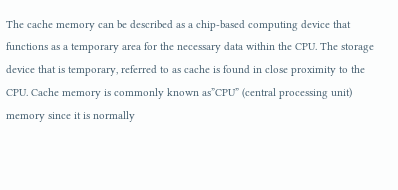The cache memory can be described as a chip-based computing device that functions as a temporary area for the necessary data within the CPU. The storage device that is temporary, referred to as cache is found in close proximity to the CPU. Cache memory is commonly known as”CPU” (central processing unit) memory since it is normally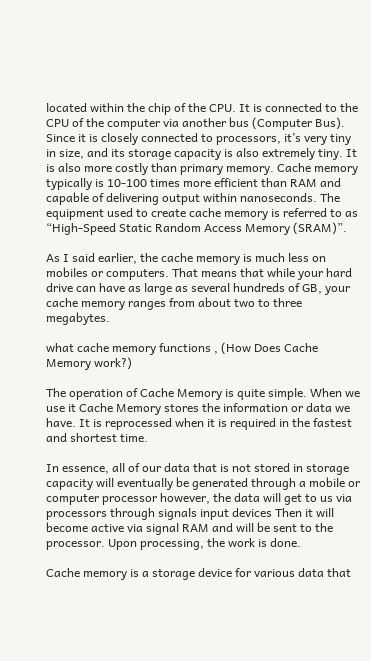located within the chip of the CPU. It is connected to the CPU of the computer via another bus (Computer Bus). Since it is closely connected to processors, it’s very tiny in size, and its storage capacity is also extremely tiny. It is also more costly than primary memory. Cache memory typically is 10-100 times more efficient than RAM and capable of delivering output within nanoseconds. The equipment used to create cache memory is referred to as “High-Speed Static Random Access Memory (SRAM)”.

As I said earlier, the cache memory is much less on mobiles or computers. That means that while your hard drive can have as large as several hundreds of GB, your cache memory ranges from about two to three megabytes.

what cache memory functions , (How Does Cache Memory work?)

The operation of Cache Memory is quite simple. When we use it Cache Memory stores the information or data we have. It is reprocessed when it is required in the fastest and shortest time.

In essence, all of our data that is not stored in storage capacity will eventually be generated through a mobile or computer processor however, the data will get to us via processors through signals input devices Then it will become active via signal RAM and will be sent to the processor. Upon processing, the work is done.

Cache memory is a storage device for various data that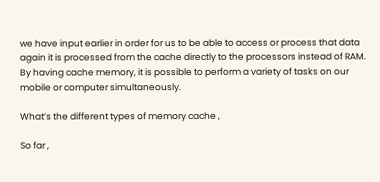we have input earlier in order for us to be able to access or process that data again it is processed from the cache directly to the processors instead of RAM. By having cache memory, it is possible to perform a variety of tasks on our mobile or computer simultaneously.

What’s the different types of memory cache ,

So far ,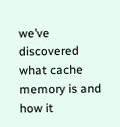we’ve discovered what cache memory is and how it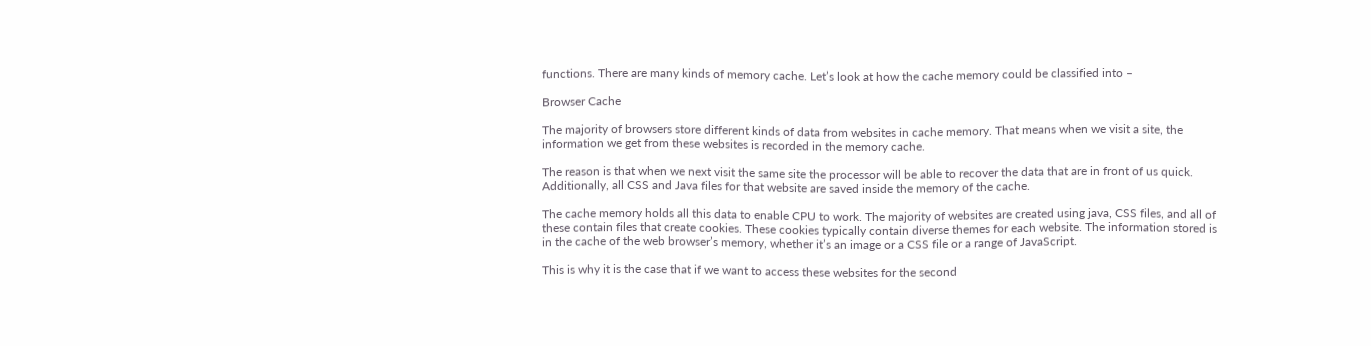functions. There are many kinds of memory cache. Let’s look at how the cache memory could be classified into –

Browser Cache

The majority of browsers store different kinds of data from websites in cache memory. That means when we visit a site, the information we get from these websites is recorded in the memory cache.

The reason is that when we next visit the same site the processor will be able to recover the data that are in front of us quick. Additionally, all CSS and Java files for that website are saved inside the memory of the cache.

The cache memory holds all this data to enable CPU to work. The majority of websites are created using java, CSS files, and all of these contain files that create cookies. These cookies typically contain diverse themes for each website. The information stored is in the cache of the web browser’s memory, whether it’s an image or a CSS file or a range of JavaScript.

This is why it is the case that if we want to access these websites for the second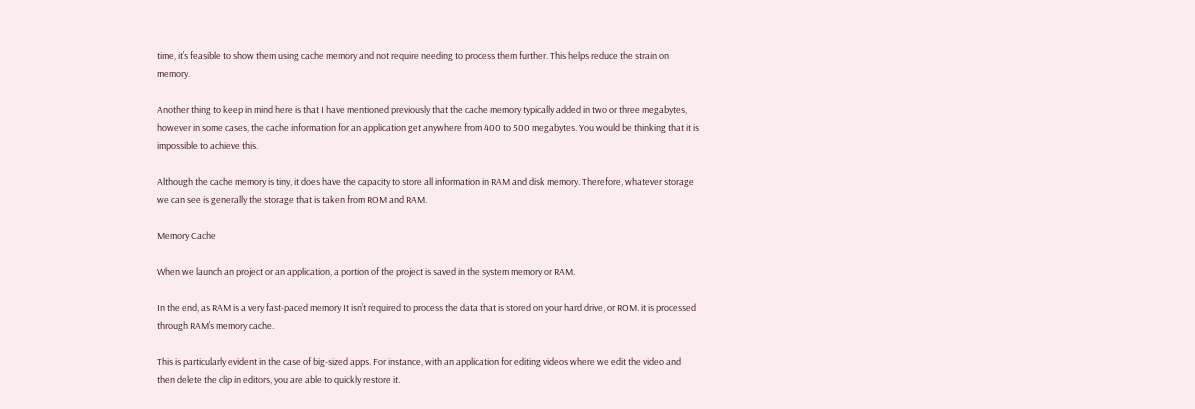time, it’s feasible to show them using cache memory and not require needing to process them further. This helps reduce the strain on memory.

Another thing to keep in mind here is that I have mentioned previously that the cache memory typically added in two or three megabytes, however in some cases, the cache information for an application get anywhere from 400 to 500 megabytes. You would be thinking that it is impossible to achieve this.

Although the cache memory is tiny, it does have the capacity to store all information in RAM and disk memory. Therefore, whatever storage we can see is generally the storage that is taken from ROM and RAM.

Memory Cache

When we launch an project or an application, a portion of the project is saved in the system memory or RAM.

In the end, as RAM is a very fast-paced memory It isn’t required to process the data that is stored on your hard drive, or ROM. it is processed through RAM’s memory cache.

This is particularly evident in the case of big-sized apps. For instance, with an application for editing videos where we edit the video and then delete the clip in editors, you are able to quickly restore it.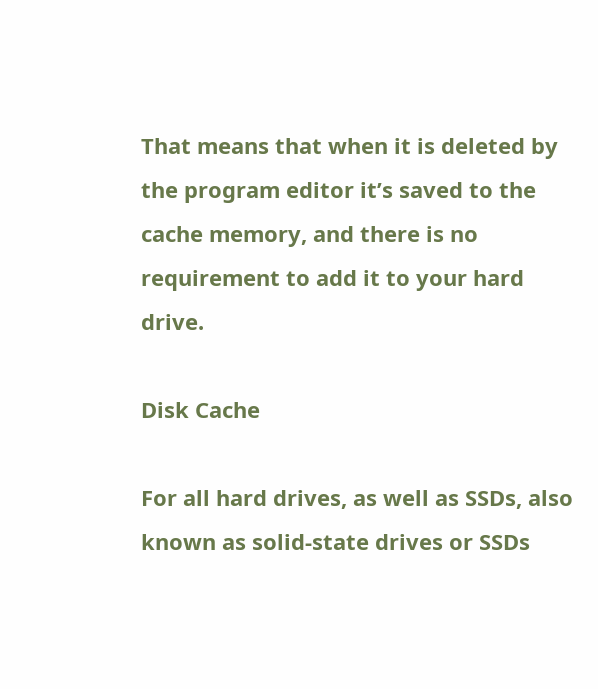That means that when it is deleted by the program editor it’s saved to the cache memory, and there is no requirement to add it to your hard drive.

Disk Cache

For all hard drives, as well as SSDs, also known as solid-state drives or SSDs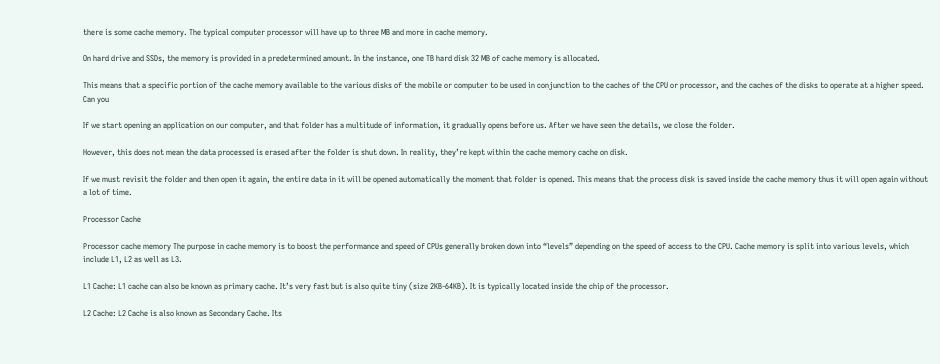there is some cache memory. The typical computer processor will have up to three MB and more in cache memory.

On hard drive and SSDs, the memory is provided in a predetermined amount. In the instance, one TB hard disk 32 MB of cache memory is allocated.

This means that a specific portion of the cache memory available to the various disks of the mobile or computer to be used in conjunction to the caches of the CPU or processor, and the caches of the disks to operate at a higher speed. Can you

If we start opening an application on our computer, and that folder has a multitude of information, it gradually opens before us. After we have seen the details, we close the folder.

However, this does not mean the data processed is erased after the folder is shut down. In reality, they’re kept within the cache memory cache on disk.

If we must revisit the folder and then open it again, the entire data in it will be opened automatically the moment that folder is opened. This means that the process disk is saved inside the cache memory thus it will open again without a lot of time.

Processor Cache

Processor cache memory The purpose in cache memory is to boost the performance and speed of CPUs generally broken down into “levels” depending on the speed of access to the CPU. Cache memory is split into various levels, which include L1, L2 as well as L3.

L1 Cache: L1 cache can also be known as primary cache. It’s very fast but is also quite tiny (size 2KB-64KB). It is typically located inside the chip of the processor.

L2 Cache: L2 Cache is also known as Secondary Cache. Its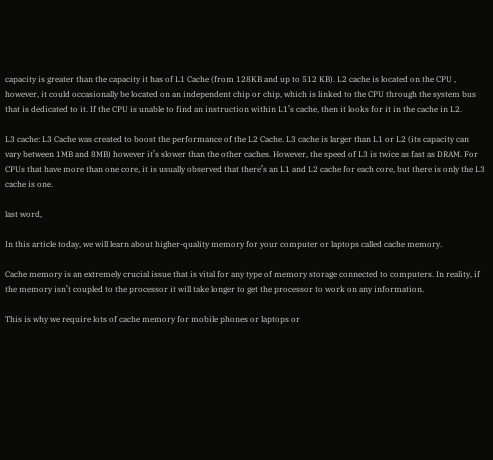capacity is greater than the capacity it has of L1 Cache (from 128KB and up to 512 KB). L2 cache is located on the CPU , however, it could occasionally be located on an independent chip or chip, which is linked to the CPU through the system bus that is dedicated to it. If the CPU is unable to find an instruction within L1’s cache, then it looks for it in the cache in L2.

L3 cache: L3 Cache was created to boost the performance of the L2 Cache. L3 cache is larger than L1 or L2 (its capacity can vary between 1MB and 8MB) however it’s slower than the other caches. However, the speed of L3 is twice as fast as DRAM. For CPUs that have more than one core, it is usually observed that there’s an L1 and L2 cache for each core, but there is only the L3 cache is one.

last word,

In this article today, we will learn about higher-quality memory for your computer or laptops called cache memory.

Cache memory is an extremely crucial issue that is vital for any type of memory storage connected to computers. In reality, if the memory isn’t coupled to the processor it will take longer to get the processor to work on any information.

This is why we require lots of cache memory for mobile phones or laptops or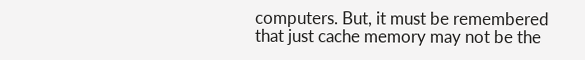computers. But, it must be remembered that just cache memory may not be the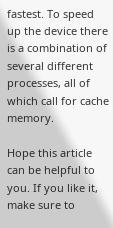fastest. To speed up the device there is a combination of several different processes, all of which call for cache memory.

Hope this article can be helpful to you. If you like it, make sure to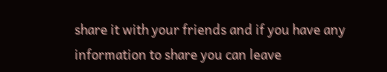share it with your friends and if you have any information to share you can leave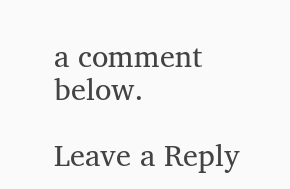a comment below.

Leave a Reply